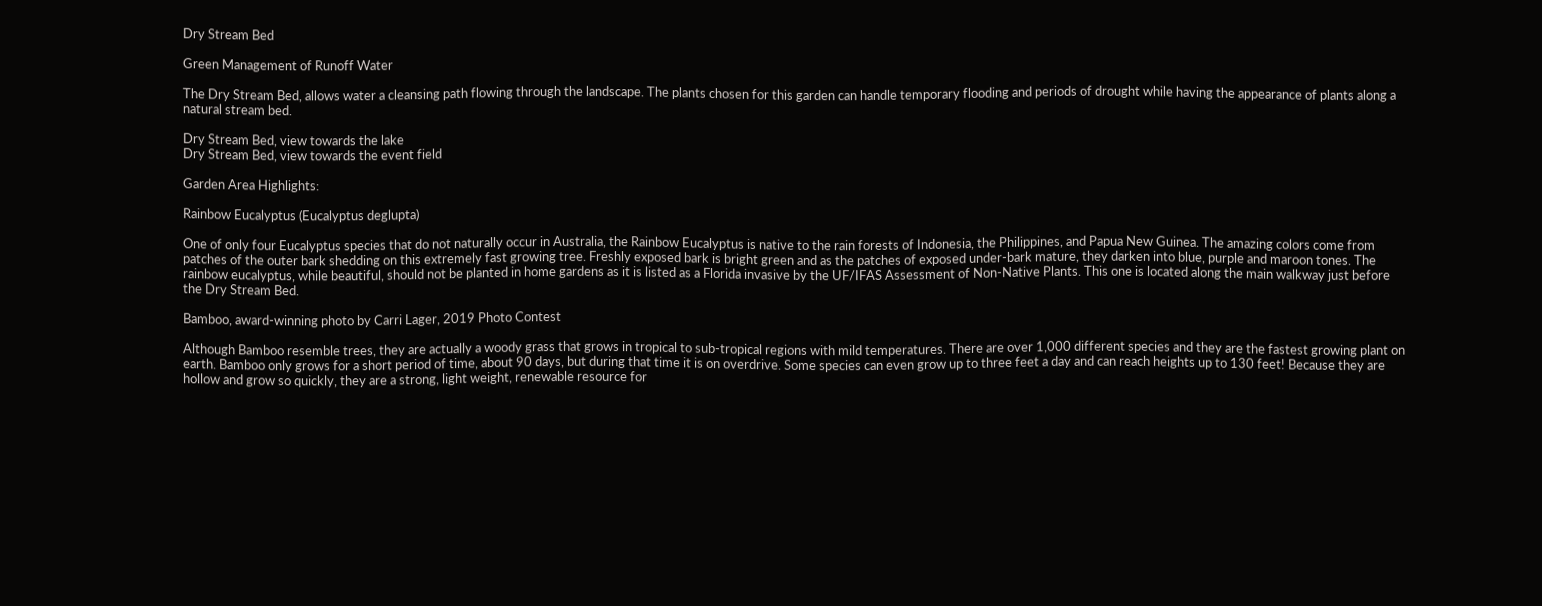Dry Stream Bed

Green Management of Runoff Water

The Dry Stream Bed, allows water a cleansing path flowing through the landscape. The plants chosen for this garden can handle temporary flooding and periods of drought while having the appearance of plants along a natural stream bed.

Dry Stream Bed, view towards the lake
Dry Stream Bed, view towards the event field

Garden Area Highlights:

Rainbow Eucalyptus (Eucalyptus deglupta)

One of only four Eucalyptus species that do not naturally occur in Australia, the Rainbow Eucalyptus is native to the rain forests of Indonesia, the Philippines, and Papua New Guinea. The amazing colors come from patches of the outer bark shedding on this extremely fast growing tree. Freshly exposed bark is bright green and as the patches of exposed under-bark mature, they darken into blue, purple and maroon tones. The rainbow eucalyptus, while beautiful, should not be planted in home gardens as it is listed as a Florida invasive by the UF/IFAS Assessment of Non-Native Plants. This one is located along the main walkway just before the Dry Stream Bed.

Bamboo, award-winning photo by Carri Lager, 2019 Photo Contest

Although Bamboo resemble trees, they are actually a woody grass that grows in tropical to sub-tropical regions with mild temperatures. There are over 1,000 different species and they are the fastest growing plant on earth. Bamboo only grows for a short period of time, about 90 days, but during that time it is on overdrive. Some species can even grow up to three feet a day and can reach heights up to 130 feet! Because they are hollow and grow so quickly, they are a strong, light weight, renewable resource for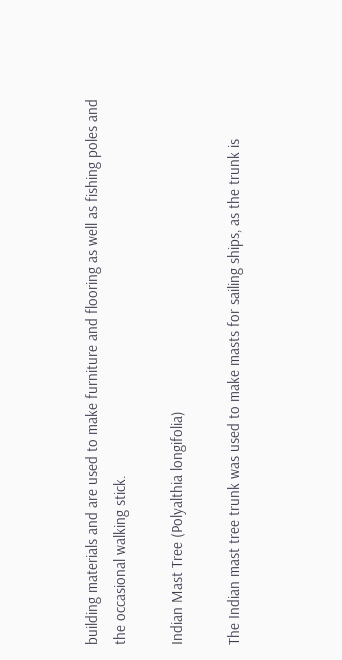building materials and are used to make furniture and flooring as well as fishing poles and the occasional walking stick.

Indian Mast Tree (Polyalthia longifolia)

The Indian mast tree trunk was used to make masts for sailing ships, as the trunk is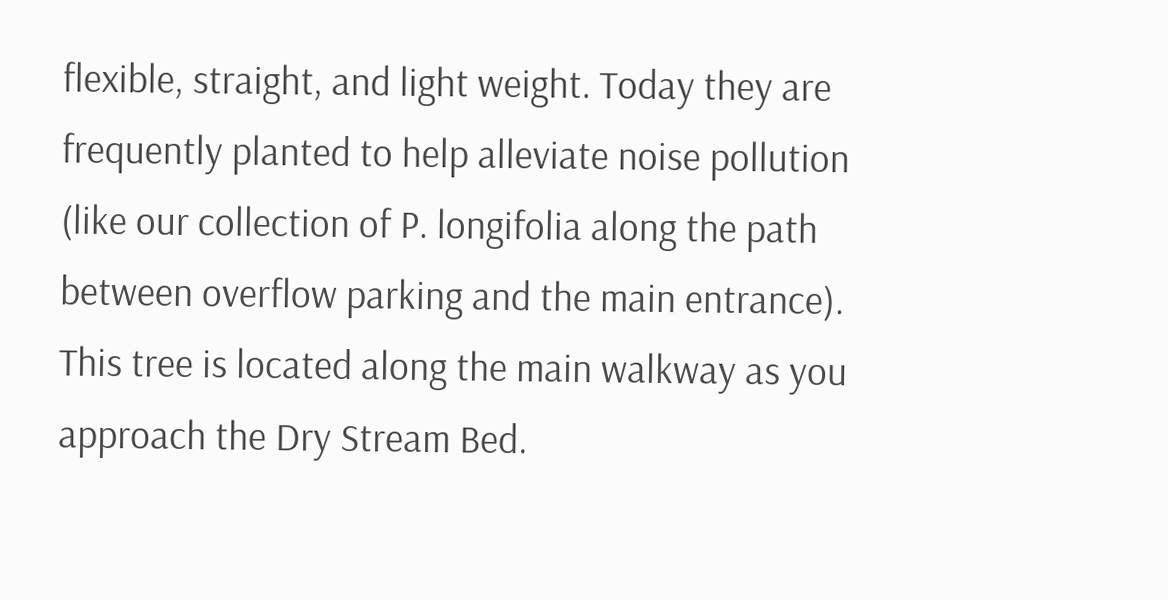flexible, straight, and light weight. Today they are frequently planted to help alleviate noise pollution (like our collection of P. longifolia along the path between overflow parking and the main entrance). This tree is located along the main walkway as you approach the Dry Stream Bed.